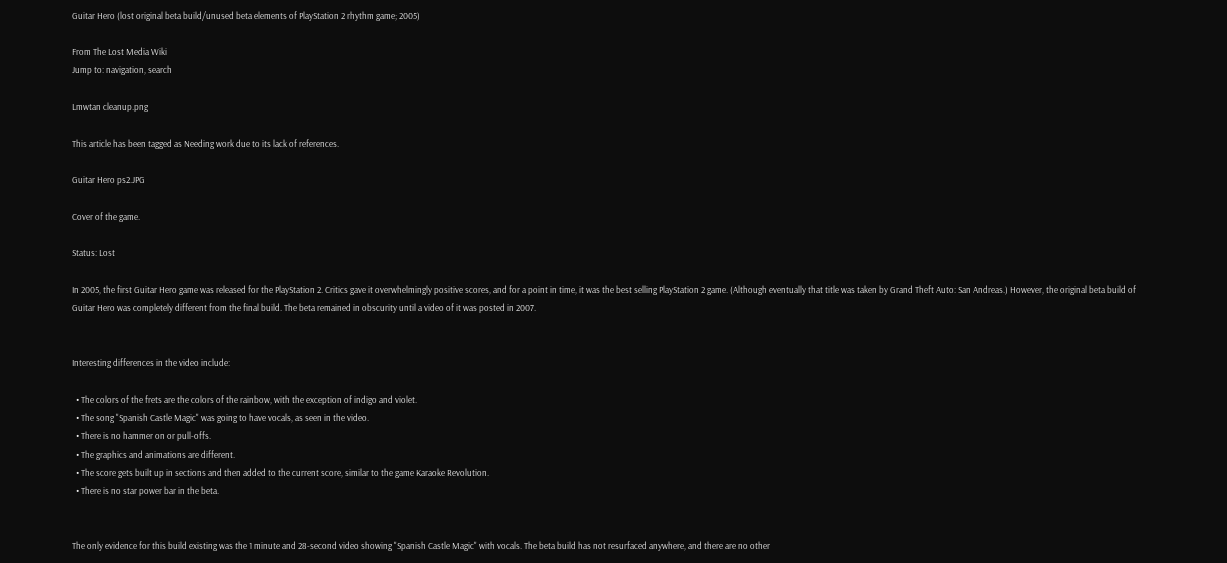Guitar Hero (lost original beta build/unused beta elements of PlayStation 2 rhythm game; 2005)

From The Lost Media Wiki
Jump to: navigation, search

Lmwtan cleanup.png

This article has been tagged as Needing work due to its lack of references.

Guitar Hero ps2.JPG

Cover of the game.

Status: Lost

In 2005, the first Guitar Hero game was released for the PlayStation 2. Critics gave it overwhelmingly positive scores, and for a point in time, it was the best selling PlayStation 2 game. (Although eventually that title was taken by Grand Theft Auto: San Andreas.) However, the original beta build of Guitar Hero was completely different from the final build. The beta remained in obscurity until a video of it was posted in 2007.


Interesting differences in the video include:

  • The colors of the frets are the colors of the rainbow, with the exception of indigo and violet.
  • The song "Spanish Castle Magic" was going to have vocals, as seen in the video.
  • There is no hammer on or pull-offs.
  • The graphics and animations are different.
  • The score gets built up in sections and then added to the current score, similar to the game Karaoke Revolution.
  • There is no star power bar in the beta.


The only evidence for this build existing was the 1 minute and 28-second video showing "Spanish Castle Magic" with vocals. The beta build has not resurfaced anywhere, and there are no other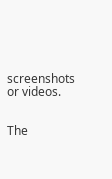screenshots or videos.


The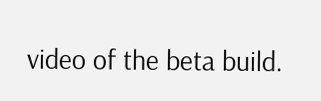video of the beta build.